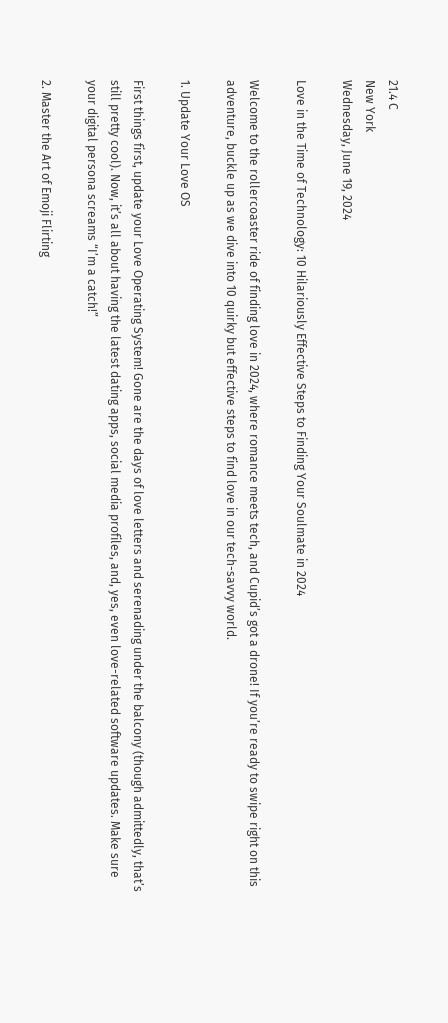21.4 C
New York
Wednesday, June 19, 2024

Love in the Time of Technology: 10 Hilariously Effective Steps to Finding Your Soulmate in 2024

Welcome to the rollercoaster ride of finding love in 2024, where romance meets tech, and Cupid’s got a drone! If you’re ready to swipe right on this adventure, buckle up as we dive into 10 quirky but effective steps to find love in our tech-savvy world.

1. Update Your Love OS

First things first, update your Love Operating System! Gone are the days of love letters and serenading under the balcony (though admittedly, that’s still pretty cool). Now, it’s all about having the latest dating apps, social media profiles, and, yes, even love-related software updates. Make sure your digital persona screams “I’m a catch!”

2. Master the Art of Emoji Flirting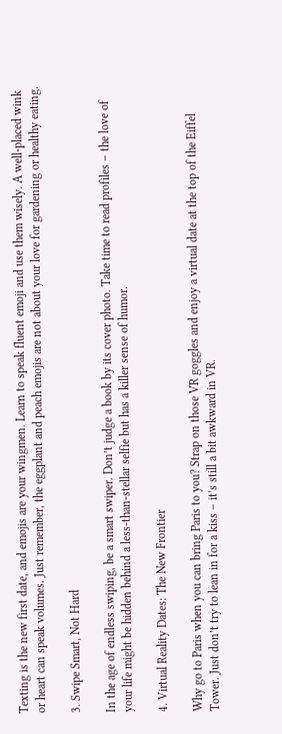Texting is the new first date, and emojis are your wingmen. Learn to speak fluent emoji and use them wisely. A well-placed wink or heart can speak volumes. Just remember, the eggplant and peach emojis are not about your love for gardening or healthy eating.

3. Swipe Smart, Not Hard

In the age of endless swiping, be a smart swiper. Don’t judge a book by its cover photo. Take time to read profiles – the love of your life might be hidden behind a less-than-stellar selfie but has a killer sense of humor.

4. Virtual Reality Dates: The New Frontier

Why go to Paris when you can bring Paris to you? Strap on those VR goggles and enjoy a virtual date at the top of the Eiffel Tower. Just don’t try to lean in for a kiss – it’s still a bit awkward in VR.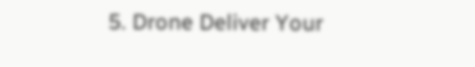5. Drone Deliver Your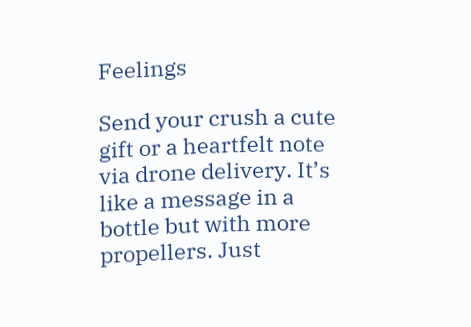Feelings

Send your crush a cute gift or a heartfelt note via drone delivery. It’s like a message in a bottle but with more propellers. Just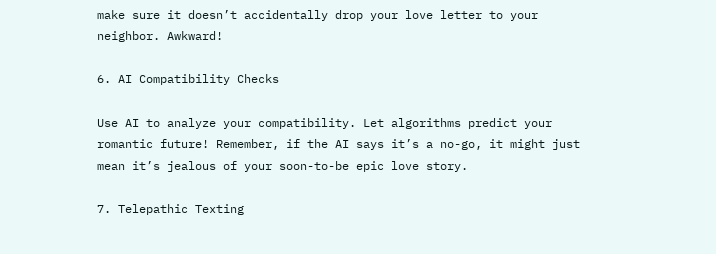make sure it doesn’t accidentally drop your love letter to your neighbor. Awkward!

6. AI Compatibility Checks

Use AI to analyze your compatibility. Let algorithms predict your romantic future! Remember, if the AI says it’s a no-go, it might just mean it’s jealous of your soon-to-be epic love story.

7. Telepathic Texting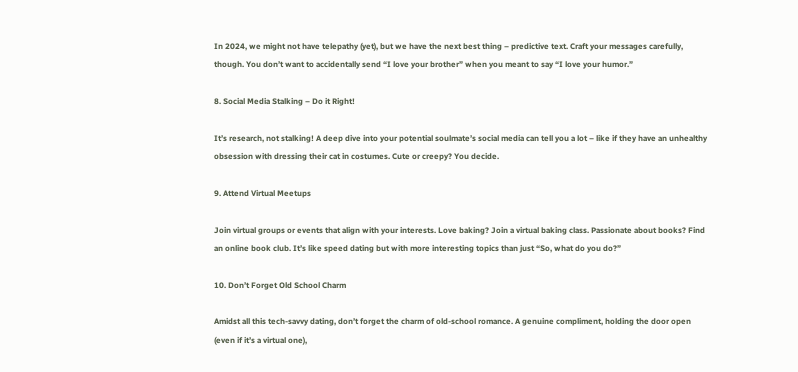In 2024, we might not have telepathy (yet), but we have the next best thing – predictive text. Craft your messages carefully, though. You don’t want to accidentally send “I love your brother” when you meant to say “I love your humor.”

8. Social Media Stalking – Do it Right!

It’s research, not stalking! A deep dive into your potential soulmate’s social media can tell you a lot – like if they have an unhealthy obsession with dressing their cat in costumes. Cute or creepy? You decide.

9. Attend Virtual Meetups

Join virtual groups or events that align with your interests. Love baking? Join a virtual baking class. Passionate about books? Find an online book club. It’s like speed dating but with more interesting topics than just “So, what do you do?”

10. Don’t Forget Old School Charm

Amidst all this tech-savvy dating, don’t forget the charm of old-school romance. A genuine compliment, holding the door open (even if it’s a virtual one),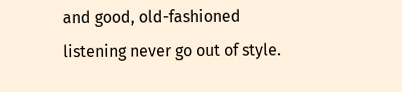and good, old-fashioned listening never go out of style.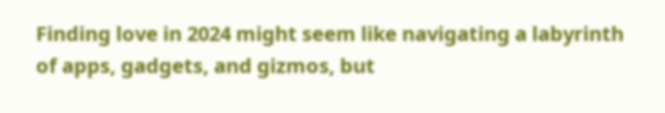Finding love in 2024 might seem like navigating a labyrinth of apps, gadgets, and gizmos, but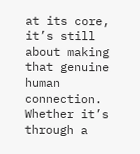at its core, it’s still about making that genuine human connection. Whether it’s through a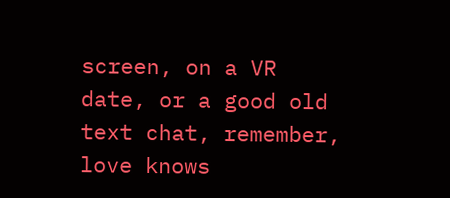screen, on a VR date, or a good old text chat, remember, love knows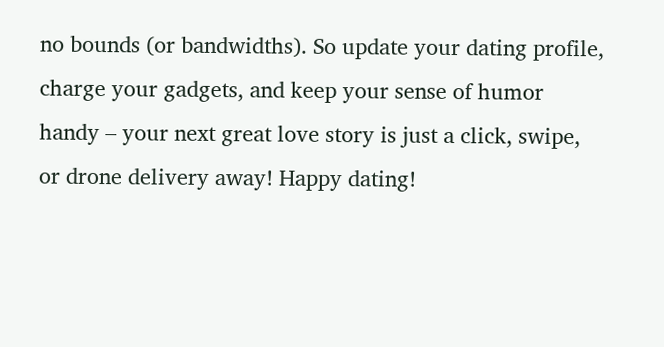no bounds (or bandwidths). So update your dating profile, charge your gadgets, and keep your sense of humor handy – your next great love story is just a click, swipe, or drone delivery away! Happy dating!